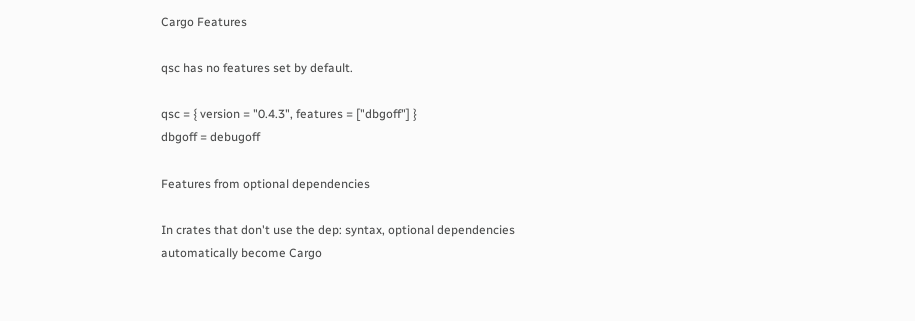Cargo Features

qsc has no features set by default.

qsc = { version = "0.4.3", features = ["dbgoff"] }
dbgoff = debugoff

Features from optional dependencies

In crates that don't use the dep: syntax, optional dependencies automatically become Cargo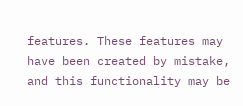features. These features may have been created by mistake, and this functionality may be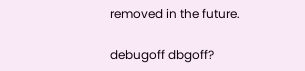removed in the future.

debugoff dbgoff?